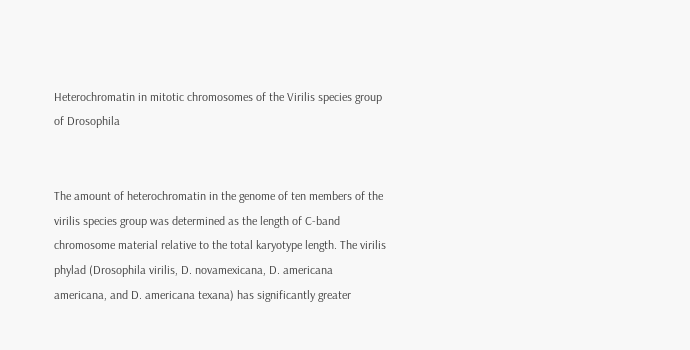Heterochromatin in mitotic chromosomes of the Virilis species group of Drosophila


The amount of heterochromatin in the genome of ten members of the virilis species group was determined as the length of C-band chromosome material relative to the total karyotype length. The virilis phylad (Drosophila virilis, D. novamexicana, D. americana americana, and D. americana texana) has significantly greater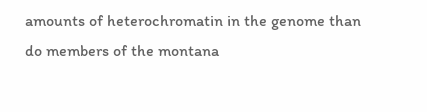amounts of heterochromatin in the genome than do members of the montana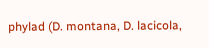phylad (D. montana, D. lacicola,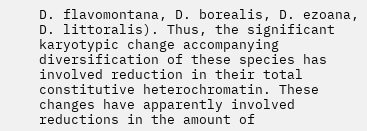D. flavomontana, D. borealis, D. ezoana, D. littoralis). Thus, the significant karyotypic change accompanying diversification of these species has involved reduction in their total constitutive heterochromatin. These changes have apparently involved reductions in the amount of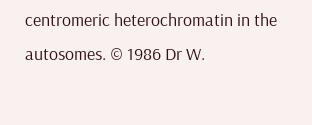centromeric heterochromatin in the autosomes. © 1986 Dr W.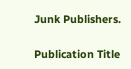Junk Publishers.

Publication Title